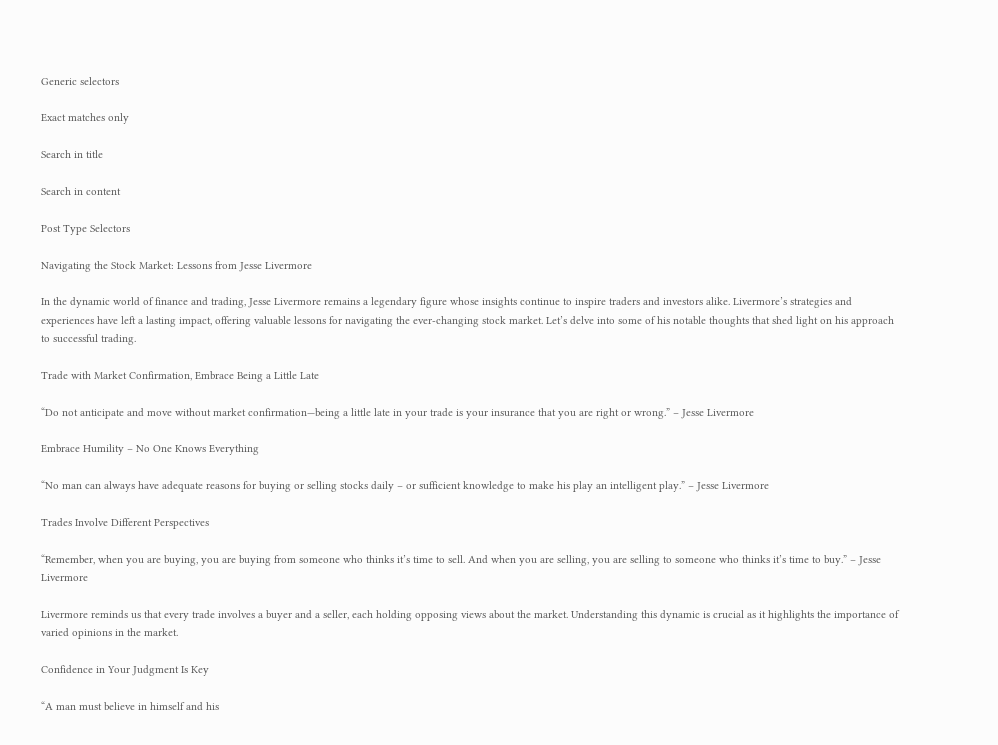Generic selectors

Exact matches only

Search in title

Search in content

Post Type Selectors

Navigating the Stock Market: Lessons from Jesse Livermore

In the dynamic world of finance and trading, Jesse Livermore remains a legendary figure whose insights continue to inspire traders and investors alike. Livermore’s strategies and experiences have left a lasting impact, offering valuable lessons for navigating the ever-changing stock market. Let’s delve into some of his notable thoughts that shed light on his approach to successful trading.

Trade with Market Confirmation, Embrace Being a Little Late

“Do not anticipate and move without market confirmation—being a little late in your trade is your insurance that you are right or wrong.” – Jesse Livermore

Embrace Humility – No One Knows Everything

“No man can always have adequate reasons for buying or selling stocks daily – or sufficient knowledge to make his play an intelligent play.” – Jesse Livermore

Trades Involve Different Perspectives

“Remember, when you are buying, you are buying from someone who thinks it’s time to sell. And when you are selling, you are selling to someone who thinks it’s time to buy.” – Jesse Livermore

Livermore reminds us that every trade involves a buyer and a seller, each holding opposing views about the market. Understanding this dynamic is crucial as it highlights the importance of varied opinions in the market.

Confidence in Your Judgment Is Key

“A man must believe in himself and his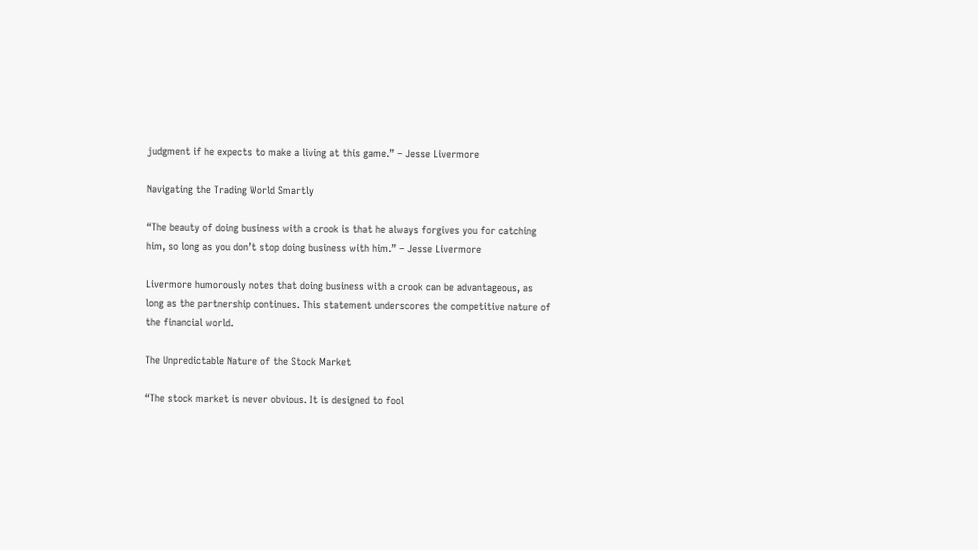judgment if he expects to make a living at this game.” – Jesse Livermore

Navigating the Trading World Smartly

“The beauty of doing business with a crook is that he always forgives you for catching him, so long as you don’t stop doing business with him.” – Jesse Livermore

Livermore humorously notes that doing business with a crook can be advantageous, as long as the partnership continues. This statement underscores the competitive nature of the financial world.

The Unpredictable Nature of the Stock Market

“The stock market is never obvious. It is designed to fool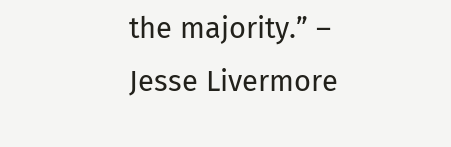the majority.” – Jesse Livermore